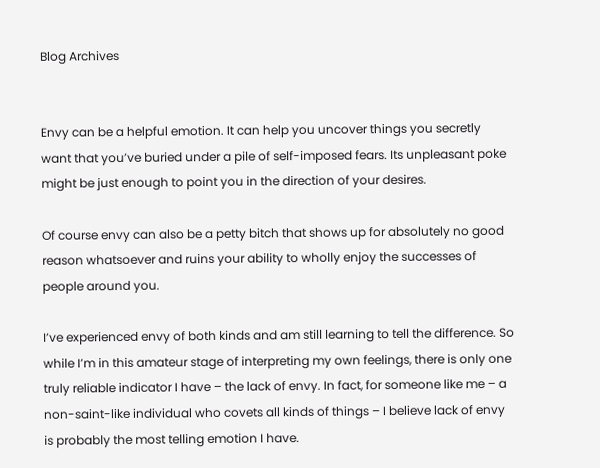Blog Archives


Envy can be a helpful emotion. It can help you uncover things you secretly want that you’ve buried under a pile of self-imposed fears. Its unpleasant poke might be just enough to point you in the direction of your desires.

Of course envy can also be a petty bitch that shows up for absolutely no good reason whatsoever and ruins your ability to wholly enjoy the successes of people around you.

I’ve experienced envy of both kinds and am still learning to tell the difference. So while I’m in this amateur stage of interpreting my own feelings, there is only one truly reliable indicator I have – the lack of envy. In fact, for someone like me – a non-saint-like individual who covets all kinds of things – I believe lack of envy is probably the most telling emotion I have.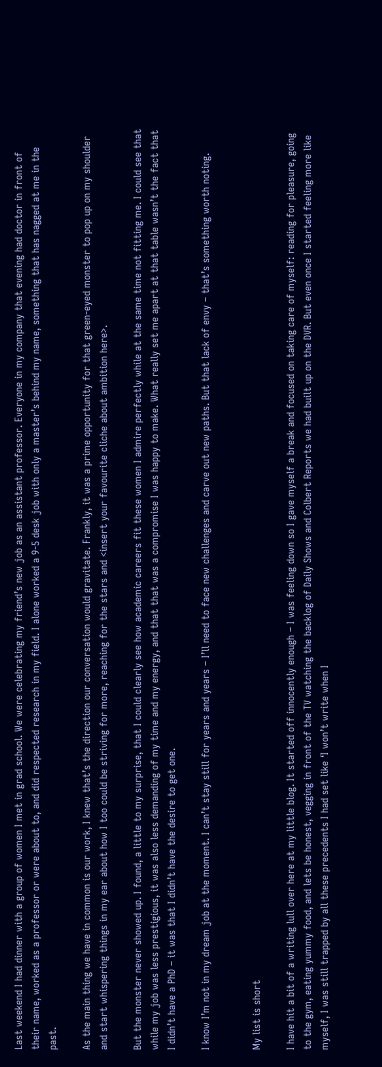Last weekend I had dinner with a group of women I met in grad school. We were celebrating my friend’s new job as an assistant professor. Everyone in my company that evening had doctor in front of their name, worked as a professor or were about to, and did respected research in my field. I alone worked a 9-5 desk job with only a master’s behind my name, something that has nagged at me in the past.

As the main thing we have in common is our work, I knew that’s the direction our conversation would gravitate. Frankly, it was a prime opportunity for that green-eyed monster to pop up on my shoulder and start whispering things in my ear about how I too could be striving for more, reaching for the stars and <insert your favourite cliche about ambition here>.

But the monster never showed up. I found, a little to my surprise, that I could clearly see how academic careers fit these women I admire perfectly while at the same time not fitting me. I could see that while my job was less prestigious, it was also less demanding of my time and my energy, and that that was a compromise I was happy to make. What really set me apart at that table wasn’t the fact that I didn’t have a PhD – it was that I didn’t have the desire to get one.

I know I’m not in my dream job at the moment. I can’t stay still for years and years – I’ll need to face new challenges and carve out new paths. But that lack of envy – that’s something worth noting.


My list is short

I have hit a bit of a writing lull over here at my little blog. It started off innocently enough – I was feeling down so I gave myself a break and focused on taking care of myself: reading for pleasure, going to the gym, eating yummy food, and lets be honest, vegging in front of the TV watching the backlog of Daily Shows and Colbert Reports we had built up on the DVR. But even once I started feeling more like myself, I was still trapped by all these precedents I had set like ‘I won’t write when I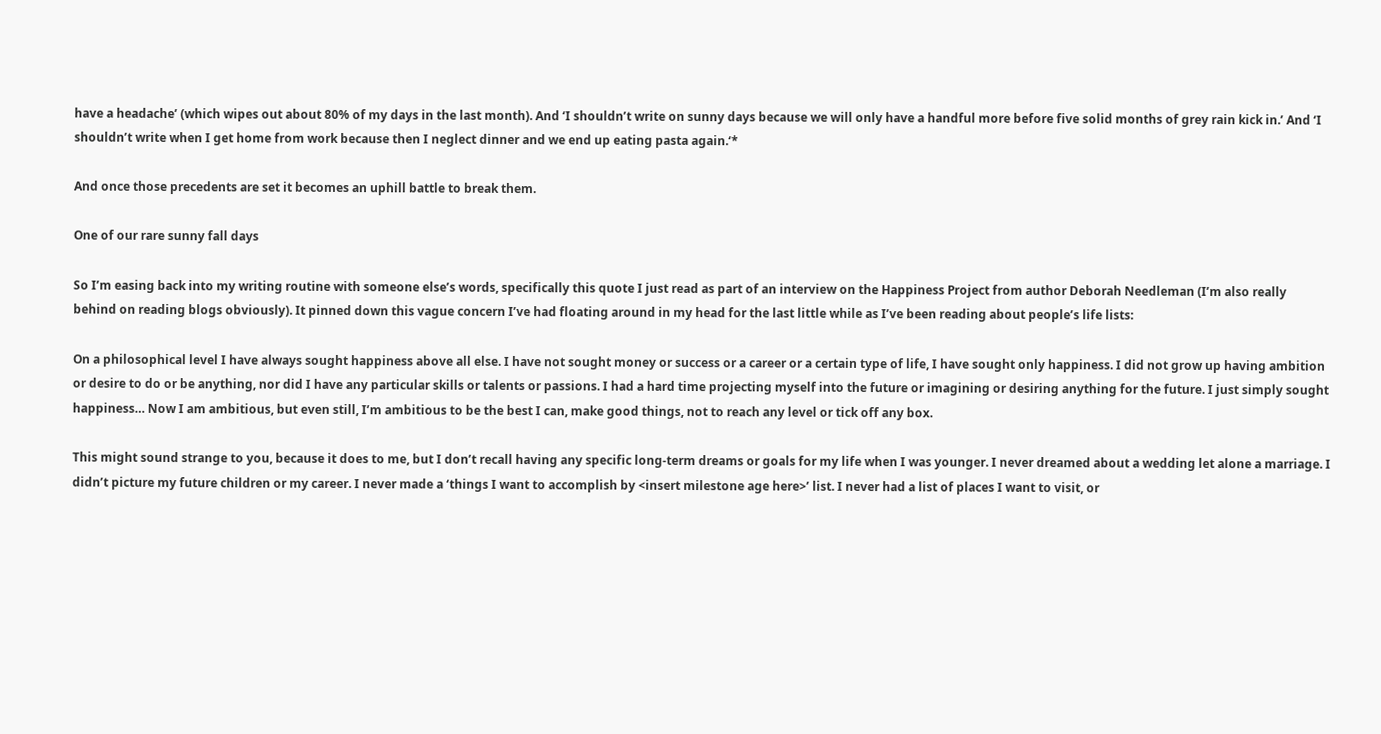have a headache’ (which wipes out about 80% of my days in the last month). And ‘I shouldn’t write on sunny days because we will only have a handful more before five solid months of grey rain kick in.’ And ‘I shouldn’t write when I get home from work because then I neglect dinner and we end up eating pasta again.‘*

And once those precedents are set it becomes an uphill battle to break them.

One of our rare sunny fall days

So I’m easing back into my writing routine with someone else’s words, specifically this quote I just read as part of an interview on the Happiness Project from author Deborah Needleman (I’m also really behind on reading blogs obviously). It pinned down this vague concern I’ve had floating around in my head for the last little while as I’ve been reading about people’s life lists:

On a philosophical level I have always sought happiness above all else. I have not sought money or success or a career or a certain type of life, I have sought only happiness. I did not grow up having ambition or desire to do or be anything, nor did I have any particular skills or talents or passions. I had a hard time projecting myself into the future or imagining or desiring anything for the future. I just simply sought happiness… Now I am ambitious, but even still, I’m ambitious to be the best I can, make good things, not to reach any level or tick off any box.

This might sound strange to you, because it does to me, but I don’t recall having any specific long-term dreams or goals for my life when I was younger. I never dreamed about a wedding let alone a marriage. I didn’t picture my future children or my career. I never made a ‘things I want to accomplish by <insert milestone age here>’ list. I never had a list of places I want to visit, or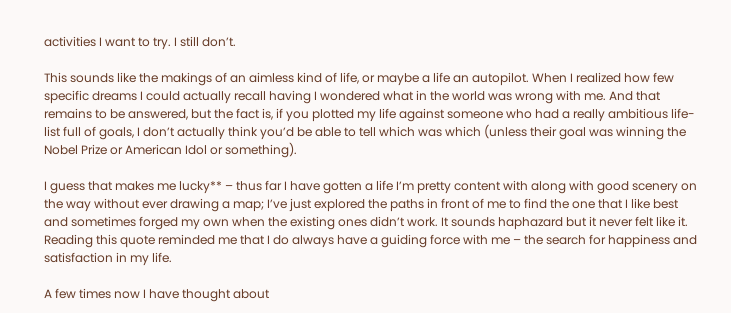activities I want to try. I still don’t.

This sounds like the makings of an aimless kind of life, or maybe a life an autopilot. When I realized how few specific dreams I could actually recall having I wondered what in the world was wrong with me. And that remains to be answered, but the fact is, if you plotted my life against someone who had a really ambitious life-list full of goals, I don’t actually think you’d be able to tell which was which (unless their goal was winning the Nobel Prize or American Idol or something).

I guess that makes me lucky** – thus far I have gotten a life I’m pretty content with along with good scenery on the way without ever drawing a map; I’ve just explored the paths in front of me to find the one that I like best and sometimes forged my own when the existing ones didn’t work. It sounds haphazard but it never felt like it. Reading this quote reminded me that I do always have a guiding force with me – the search for happiness and satisfaction in my life.

A few times now I have thought about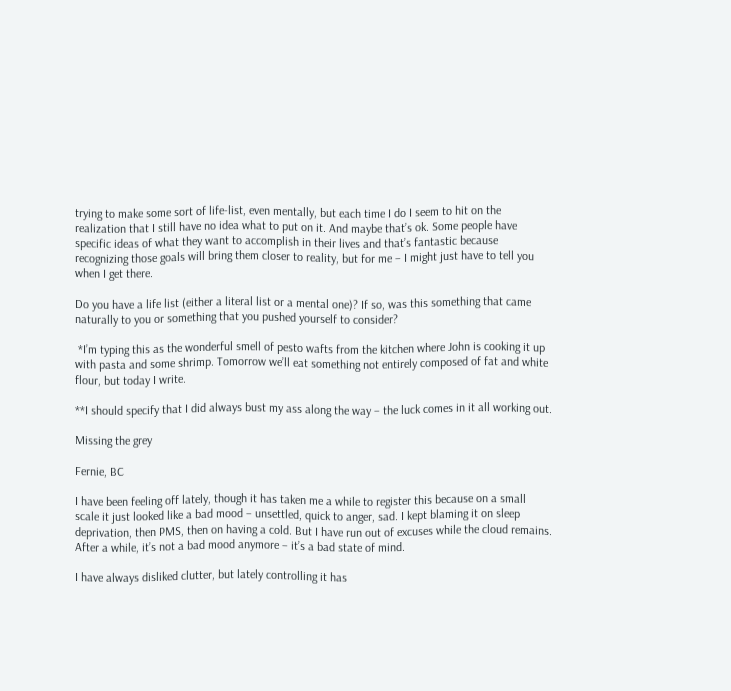trying to make some sort of life-list, even mentally, but each time I do I seem to hit on the realization that I still have no idea what to put on it. And maybe that’s ok. Some people have specific ideas of what they want to accomplish in their lives and that’s fantastic because recognizing those goals will bring them closer to reality, but for me – I might just have to tell you when I get there.

Do you have a life list (either a literal list or a mental one)? If so, was this something that came naturally to you or something that you pushed yourself to consider?

 *I’m typing this as the wonderful smell of pesto wafts from the kitchen where John is cooking it up with pasta and some shrimp. Tomorrow we’ll eat something not entirely composed of fat and white flour, but today I write.

**I should specify that I did always bust my ass along the way – the luck comes in it all working out.

Missing the grey

Fernie, BC

I have been feeling off lately, though it has taken me a while to register this because on a small scale it just looked like a bad mood – unsettled, quick to anger, sad. I kept blaming it on sleep deprivation, then PMS, then on having a cold. But I have run out of excuses while the cloud remains. After a while, it’s not a bad mood anymore – it’s a bad state of mind.

I have always disliked clutter, but lately controlling it has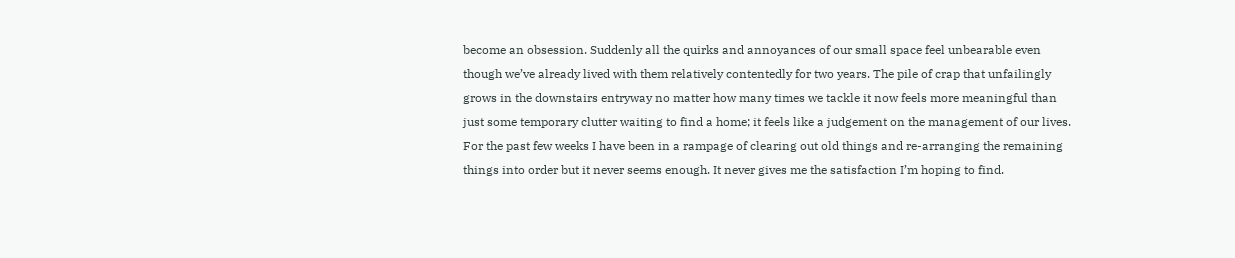become an obsession. Suddenly all the quirks and annoyances of our small space feel unbearable even though we’ve already lived with them relatively contentedly for two years. The pile of crap that unfailingly grows in the downstairs entryway no matter how many times we tackle it now feels more meaningful than just some temporary clutter waiting to find a home; it feels like a judgement on the management of our lives. For the past few weeks I have been in a rampage of clearing out old things and re-arranging the remaining things into order but it never seems enough. It never gives me the satisfaction I’m hoping to find.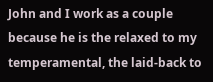John and I work as a couple because he is the relaxed to my temperamental, the laid-back to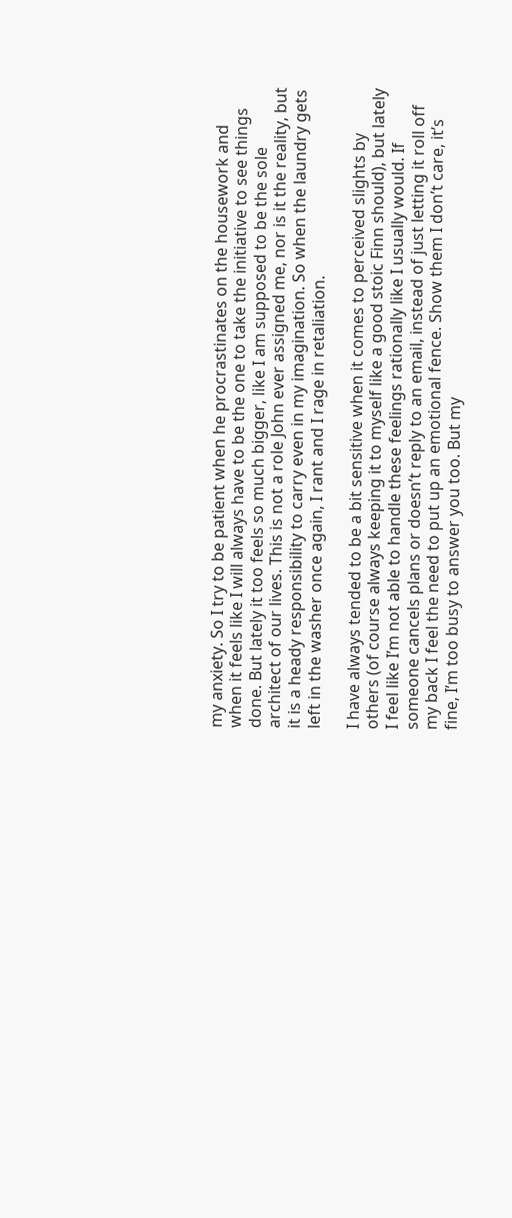my anxiety. So I try to be patient when he procrastinates on the housework and when it feels like I will always have to be the one to take the initiative to see things done. But lately it too feels so much bigger, like I am supposed to be the sole architect of our lives. This is not a role John ever assigned me, nor is it the reality, but it is a heady responsibility to carry even in my imagination. So when the laundry gets left in the washer once again, I rant and I rage in retaliation.

I have always tended to be a bit sensitive when it comes to perceived slights by others (of course always keeping it to myself like a good stoic Finn should), but lately I feel like I’m not able to handle these feelings rationally like I usually would. If someone cancels plans or doesn’t reply to an email, instead of just letting it roll off my back I feel the need to put up an emotional fence. Show them I don’t care, it’s fine, I’m too busy to answer you too. But my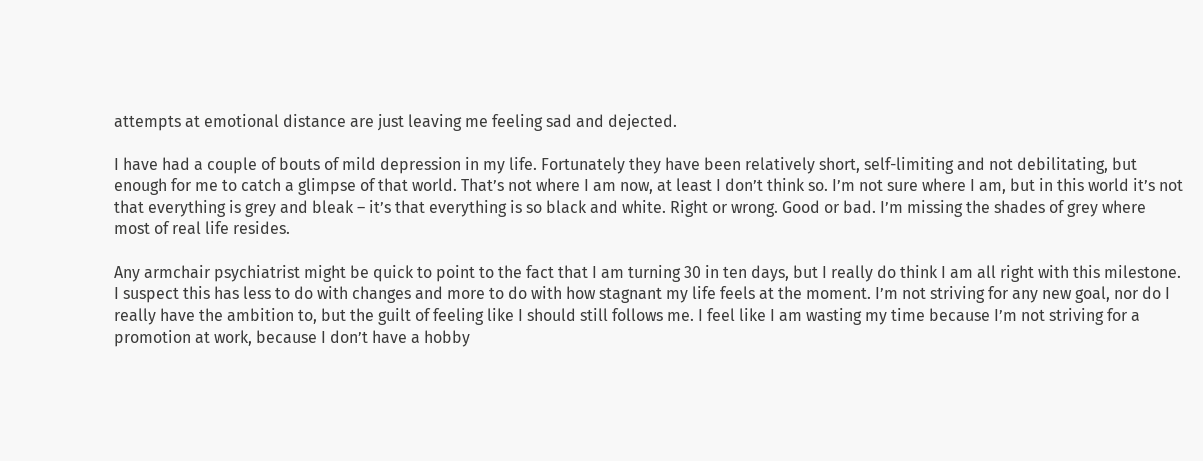attempts at emotional distance are just leaving me feeling sad and dejected.

I have had a couple of bouts of mild depression in my life. Fortunately they have been relatively short, self-limiting and not debilitating, but enough for me to catch a glimpse of that world. That’s not where I am now, at least I don’t think so. I’m not sure where I am, but in this world it’s not that everything is grey and bleak – it’s that everything is so black and white. Right or wrong. Good or bad. I’m missing the shades of grey where most of real life resides.

Any armchair psychiatrist might be quick to point to the fact that I am turning 30 in ten days, but I really do think I am all right with this milestone. I suspect this has less to do with changes and more to do with how stagnant my life feels at the moment. I’m not striving for any new goal, nor do I really have the ambition to, but the guilt of feeling like I should still follows me. I feel like I am wasting my time because I’m not striving for a promotion at work, because I don’t have a hobby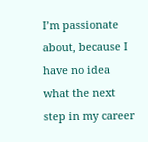I’m passionate about, because I have no idea what the next step in my career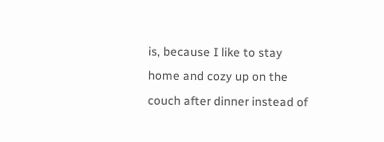is, because I like to stay home and cozy up on the couch after dinner instead of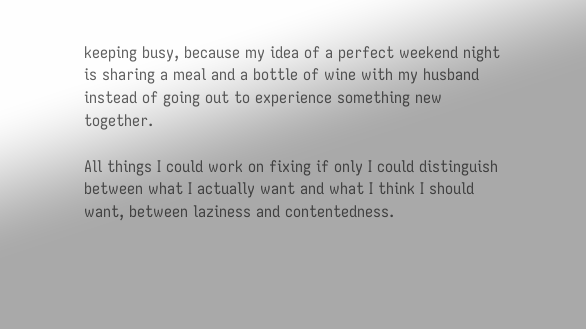keeping busy, because my idea of a perfect weekend night is sharing a meal and a bottle of wine with my husband instead of going out to experience something new together.

All things I could work on fixing if only I could distinguish between what I actually want and what I think I should want, between laziness and contentedness.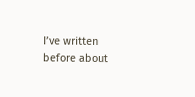I’ve written before about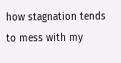how stagnation tends to mess with my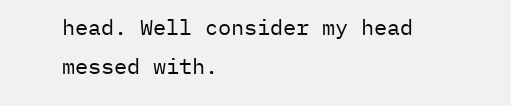head. Well consider my head messed with.